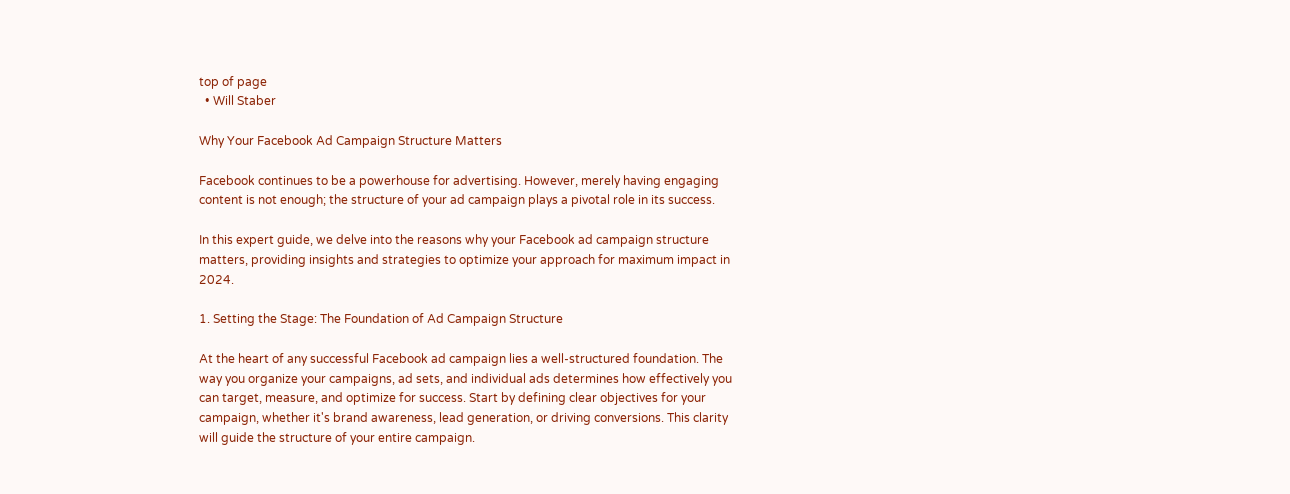top of page
  • Will Staber

Why Your Facebook Ad Campaign Structure Matters

Facebook continues to be a powerhouse for advertising. However, merely having engaging content is not enough; the structure of your ad campaign plays a pivotal role in its success.

In this expert guide, we delve into the reasons why your Facebook ad campaign structure matters, providing insights and strategies to optimize your approach for maximum impact in 2024.

1. Setting the Stage: The Foundation of Ad Campaign Structure

At the heart of any successful Facebook ad campaign lies a well-structured foundation. The way you organize your campaigns, ad sets, and individual ads determines how effectively you can target, measure, and optimize for success. Start by defining clear objectives for your campaign, whether it's brand awareness, lead generation, or driving conversions. This clarity will guide the structure of your entire campaign.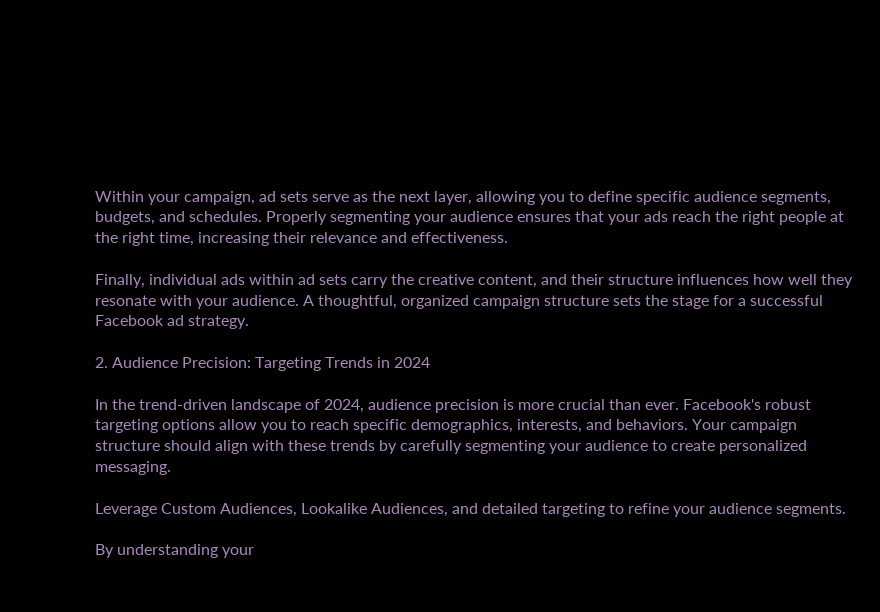Within your campaign, ad sets serve as the next layer, allowing you to define specific audience segments, budgets, and schedules. Properly segmenting your audience ensures that your ads reach the right people at the right time, increasing their relevance and effectiveness.

Finally, individual ads within ad sets carry the creative content, and their structure influences how well they resonate with your audience. A thoughtful, organized campaign structure sets the stage for a successful Facebook ad strategy.

2. Audience Precision: Targeting Trends in 2024

In the trend-driven landscape of 2024, audience precision is more crucial than ever. Facebook's robust targeting options allow you to reach specific demographics, interests, and behaviors. Your campaign structure should align with these trends by carefully segmenting your audience to create personalized messaging.

Leverage Custom Audiences, Lookalike Audiences, and detailed targeting to refine your audience segments.

By understanding your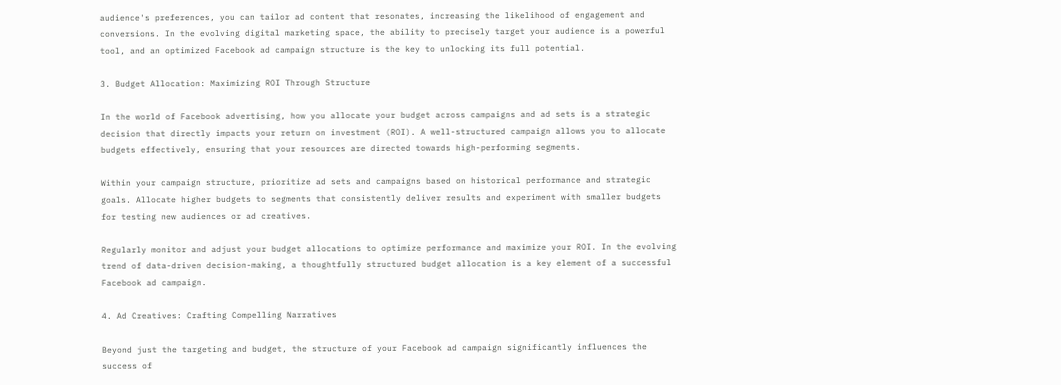audience's preferences, you can tailor ad content that resonates, increasing the likelihood of engagement and conversions. In the evolving digital marketing space, the ability to precisely target your audience is a powerful tool, and an optimized Facebook ad campaign structure is the key to unlocking its full potential.

3. Budget Allocation: Maximizing ROI Through Structure

In the world of Facebook advertising, how you allocate your budget across campaigns and ad sets is a strategic decision that directly impacts your return on investment (ROI). A well-structured campaign allows you to allocate budgets effectively, ensuring that your resources are directed towards high-performing segments.

Within your campaign structure, prioritize ad sets and campaigns based on historical performance and strategic goals. Allocate higher budgets to segments that consistently deliver results and experiment with smaller budgets for testing new audiences or ad creatives.

Regularly monitor and adjust your budget allocations to optimize performance and maximize your ROI. In the evolving trend of data-driven decision-making, a thoughtfully structured budget allocation is a key element of a successful Facebook ad campaign.

4. Ad Creatives: Crafting Compelling Narratives

Beyond just the targeting and budget, the structure of your Facebook ad campaign significantly influences the success of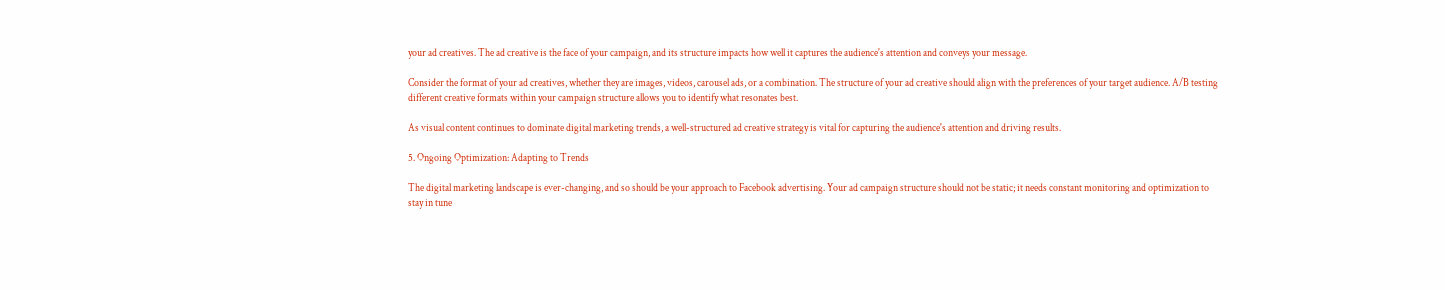your ad creatives. The ad creative is the face of your campaign, and its structure impacts how well it captures the audience's attention and conveys your message.

Consider the format of your ad creatives, whether they are images, videos, carousel ads, or a combination. The structure of your ad creative should align with the preferences of your target audience. A/B testing different creative formats within your campaign structure allows you to identify what resonates best.

As visual content continues to dominate digital marketing trends, a well-structured ad creative strategy is vital for capturing the audience's attention and driving results.

5. Ongoing Optimization: Adapting to Trends

The digital marketing landscape is ever-changing, and so should be your approach to Facebook advertising. Your ad campaign structure should not be static; it needs constant monitoring and optimization to stay in tune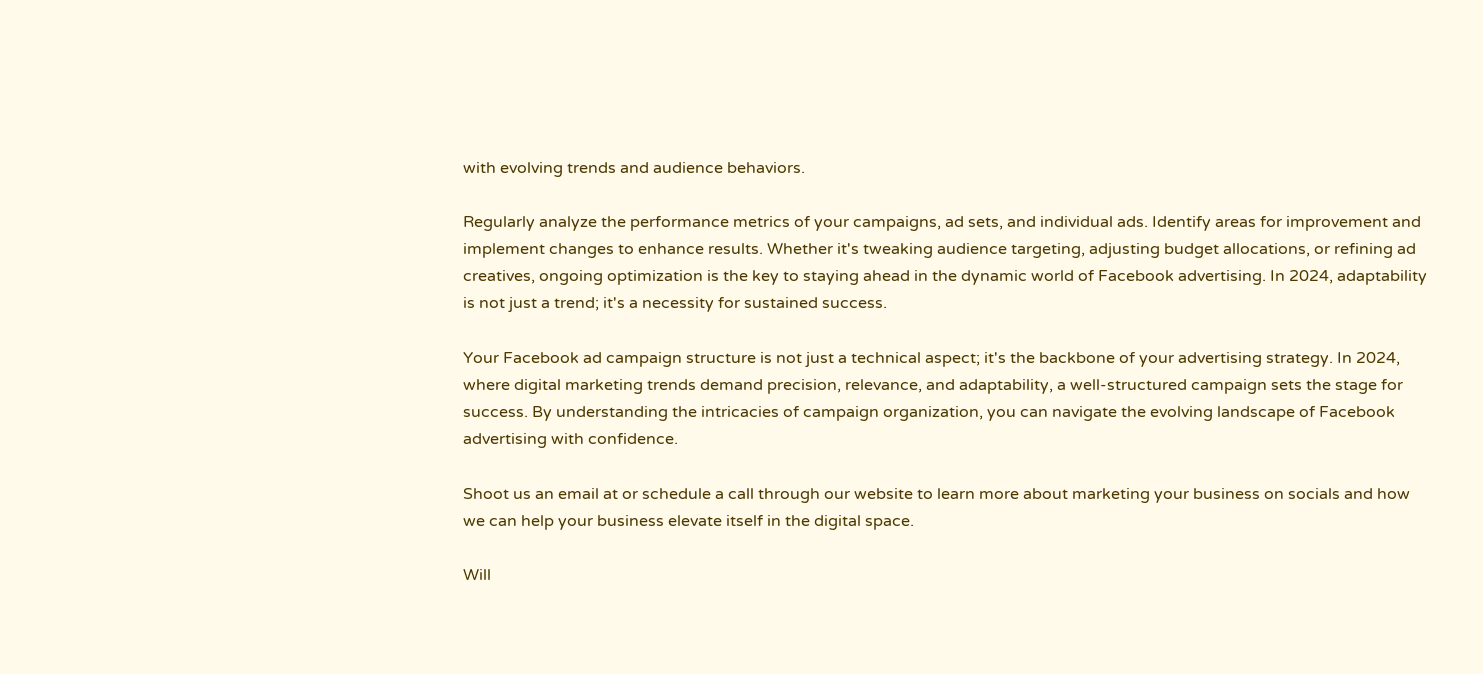with evolving trends and audience behaviors.

Regularly analyze the performance metrics of your campaigns, ad sets, and individual ads. Identify areas for improvement and implement changes to enhance results. Whether it's tweaking audience targeting, adjusting budget allocations, or refining ad creatives, ongoing optimization is the key to staying ahead in the dynamic world of Facebook advertising. In 2024, adaptability is not just a trend; it's a necessity for sustained success.

Your Facebook ad campaign structure is not just a technical aspect; it's the backbone of your advertising strategy. In 2024, where digital marketing trends demand precision, relevance, and adaptability, a well-structured campaign sets the stage for success. By understanding the intricacies of campaign organization, you can navigate the evolving landscape of Facebook advertising with confidence.

Shoot us an email at or schedule a call through our website to learn more about marketing your business on socials and how we can help your business elevate itself in the digital space.

Will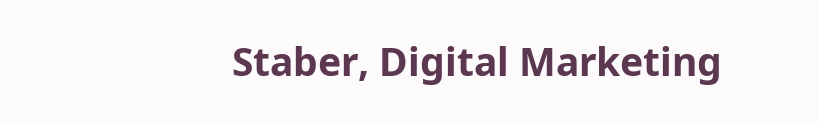Staber, Digital Marketing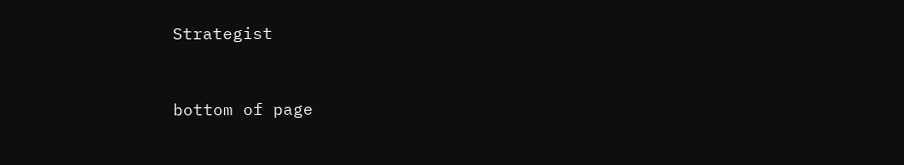Strategist


bottom of page